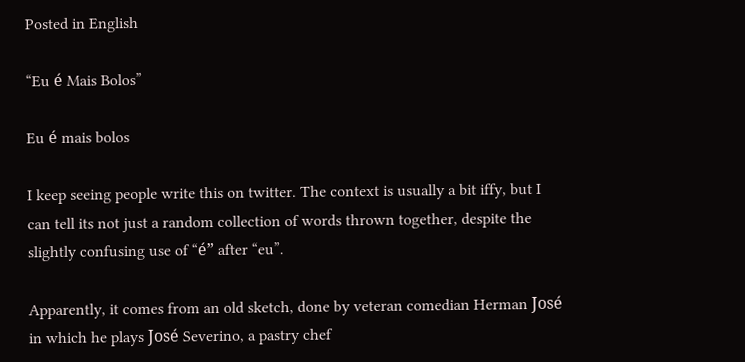Posted in English

“Eu é Mais Bolos”

Eu é mais bolos

I keep seeing people write this on twitter. The context is usually a bit iffy, but I can tell its not just a random collection of words thrown together, despite the slightly confusing use of “é” after “eu”.

Apparently, it comes from an old sketch, done by veteran comedian Herman José in which he plays José Severino, a pastry chef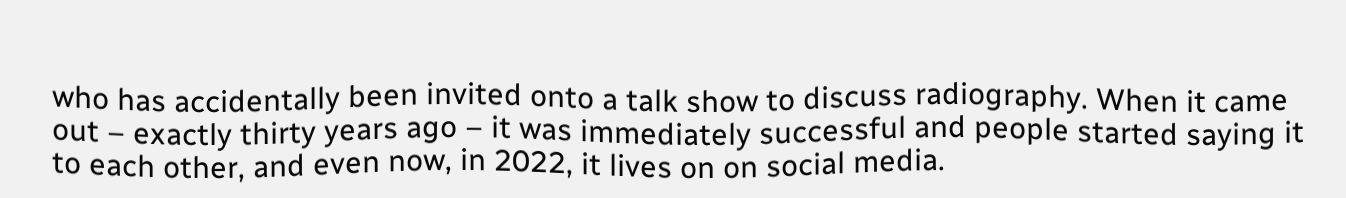who has accidentally been invited onto a talk show to discuss radiography. When it came out – exactly thirty years ago – it was immediately successful and people started saying it to each other, and even now, in 2022, it lives on on social media.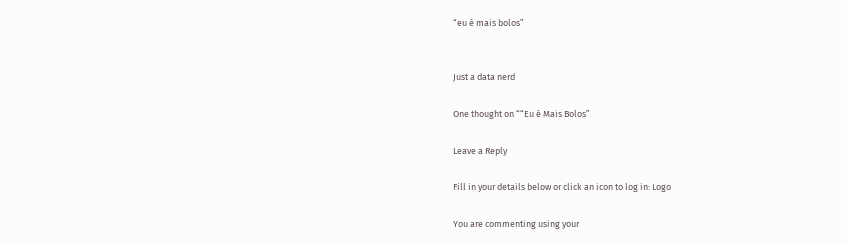“eu é mais bolos”


Just a data nerd

One thought on ““Eu é Mais Bolos”

Leave a Reply

Fill in your details below or click an icon to log in: Logo

You are commenting using your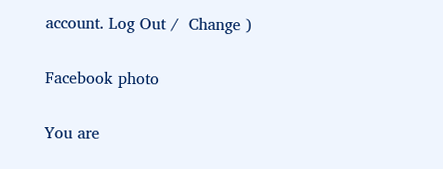account. Log Out /  Change )

Facebook photo

You are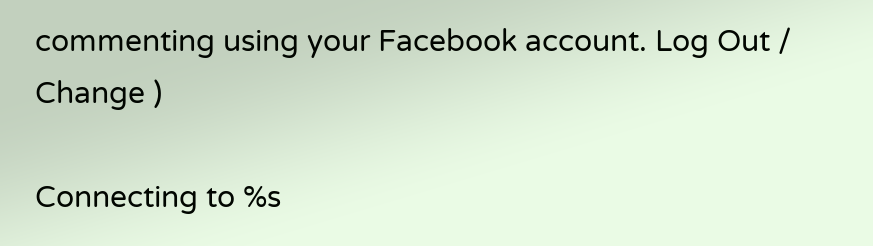commenting using your Facebook account. Log Out /  Change )

Connecting to %s